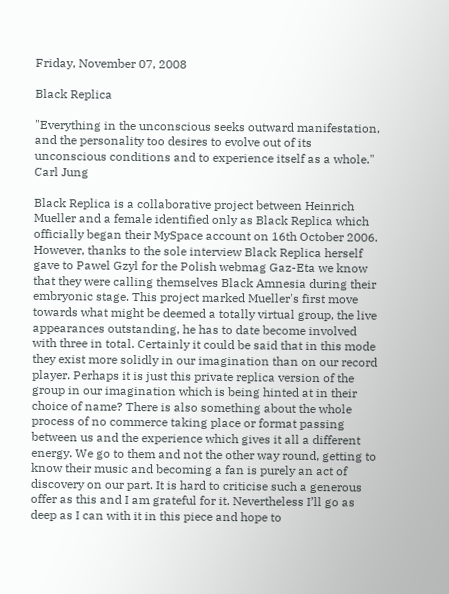Friday, November 07, 2008

Black Replica

"Everything in the unconscious seeks outward manifestation, and the personality too desires to evolve out of its unconscious conditions and to experience itself as a whole."
Carl Jung

Black Replica is a collaborative project between Heinrich Mueller and a female identified only as Black Replica which officially began their MySpace account on 16th October 2006. However, thanks to the sole interview Black Replica herself gave to Pawel Gzyl for the Polish webmag Gaz-Eta we know that they were calling themselves Black Amnesia during their embryonic stage. This project marked Mueller's first move towards what might be deemed a totally virtual group, the live appearances outstanding, he has to date become involved with three in total. Certainly it could be said that in this mode they exist more solidly in our imagination than on our record player. Perhaps it is just this private replica version of the group in our imagination which is being hinted at in their choice of name? There is also something about the whole process of no commerce taking place or format passing between us and the experience which gives it all a different energy. We go to them and not the other way round, getting to know their music and becoming a fan is purely an act of discovery on our part. It is hard to criticise such a generous offer as this and I am grateful for it. Nevertheless I’ll go as deep as I can with it in this piece and hope to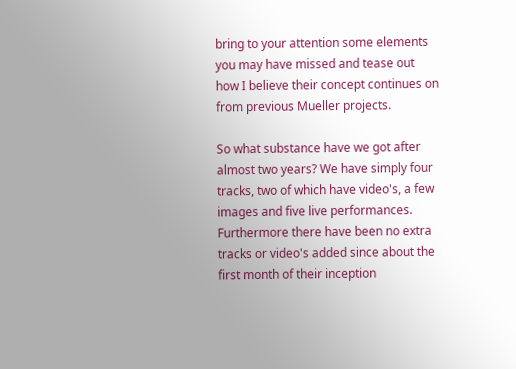bring to your attention some elements you may have missed and tease out how I believe their concept continues on from previous Mueller projects.

So what substance have we got after almost two years? We have simply four tracks, two of which have video's, a few images and five live performances. Furthermore there have been no extra tracks or video's added since about the first month of their inception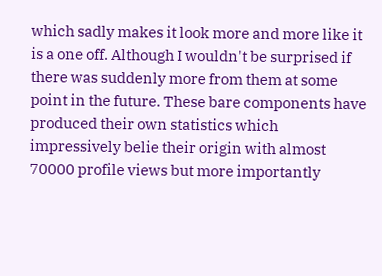which sadly makes it look more and more like it is a one off. Although I wouldn't be surprised if there was suddenly more from them at some point in the future. These bare components have produced their own statistics which impressively belie their origin with almost 70000 profile views but more importantly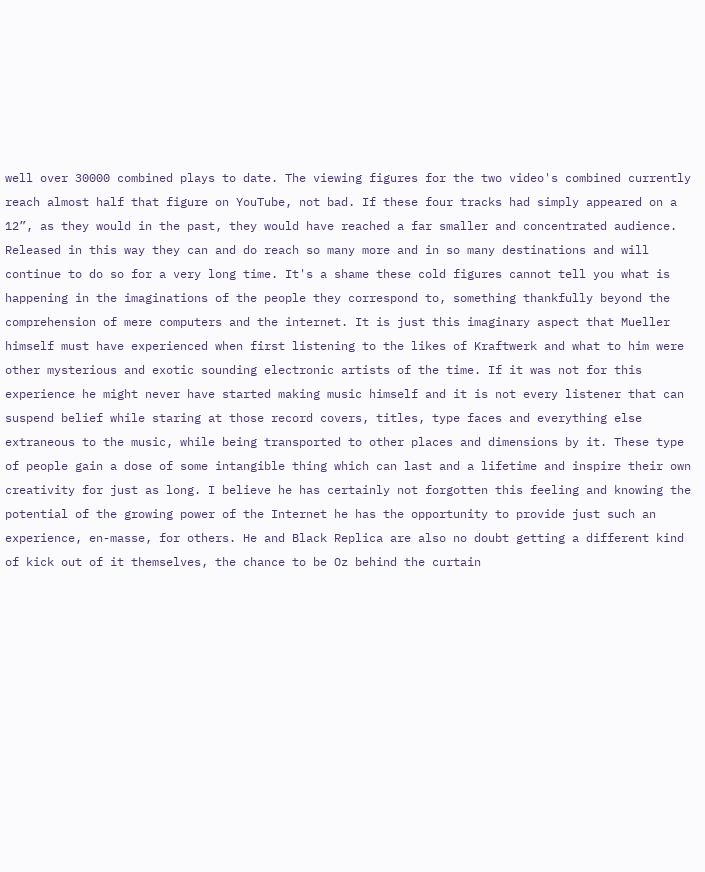well over 30000 combined plays to date. The viewing figures for the two video's combined currently reach almost half that figure on YouTube, not bad. If these four tracks had simply appeared on a 12”, as they would in the past, they would have reached a far smaller and concentrated audience. Released in this way they can and do reach so many more and in so many destinations and will continue to do so for a very long time. It's a shame these cold figures cannot tell you what is happening in the imaginations of the people they correspond to, something thankfully beyond the comprehension of mere computers and the internet. It is just this imaginary aspect that Mueller himself must have experienced when first listening to the likes of Kraftwerk and what to him were other mysterious and exotic sounding electronic artists of the time. If it was not for this experience he might never have started making music himself and it is not every listener that can suspend belief while staring at those record covers, titles, type faces and everything else extraneous to the music, while being transported to other places and dimensions by it. These type of people gain a dose of some intangible thing which can last and a lifetime and inspire their own creativity for just as long. I believe he has certainly not forgotten this feeling and knowing the potential of the growing power of the Internet he has the opportunity to provide just such an experience, en-masse, for others. He and Black Replica are also no doubt getting a different kind of kick out of it themselves, the chance to be Oz behind the curtain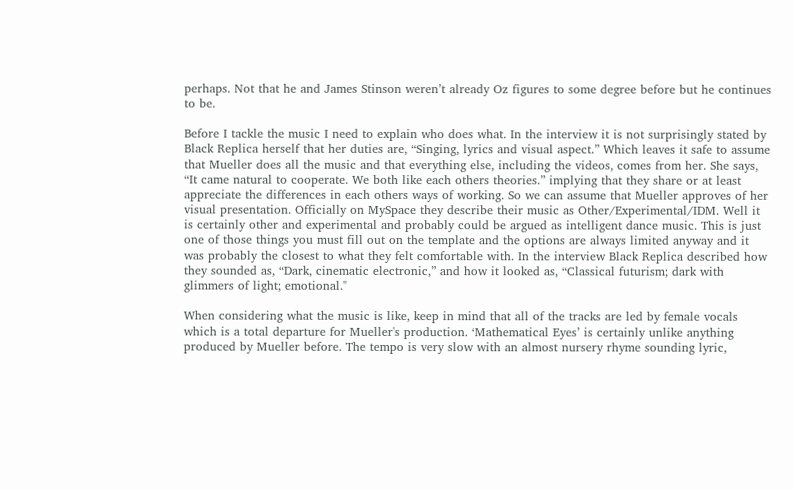perhaps. Not that he and James Stinson weren’t already Oz figures to some degree before but he continues to be.

Before I tackle the music I need to explain who does what. In the interview it is not surprisingly stated by Black Replica herself that her duties are, “Singing, lyrics and visual aspect.” Which leaves it safe to assume that Mueller does all the music and that everything else, including the videos, comes from her. She says, “It came natural to cooperate. We both like each others theories.” implying that they share or at least appreciate the differences in each others ways of working. So we can assume that Mueller approves of her visual presentation. Officially on MySpace they describe their music as Other/Experimental/IDM. Well it is certainly other and experimental and probably could be argued as intelligent dance music. This is just one of those things you must fill out on the template and the options are always limited anyway and it was probably the closest to what they felt comfortable with. In the interview Black Replica described how they sounded as, “Dark, cinematic electronic,” and how it looked as, “Classical futurism; dark with glimmers of light; emotional."

When considering what the music is like, keep in mind that all of the tracks are led by female vocals which is a total departure for Mueller's production. ‘Mathematical Eyes’ is certainly unlike anything produced by Mueller before. The tempo is very slow with an almost nursery rhyme sounding lyric,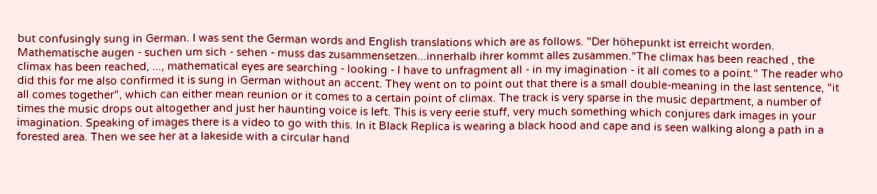but confusingly sung in German. I was sent the German words and English translations which are as follows. "Der höhepunkt ist erreicht worden. Mathematische augen - suchen um sich - sehen - muss das zusammensetzen...innerhalb ihrer kommt alles zusammen."The climax has been reached , the climax has been reached, ..., mathematical eyes are searching - looking - I have to unfragment all - in my imagination - it all comes to a point." The reader who did this for me also confirmed it is sung in German without an accent. They went on to point out that there is a small double-meaning in the last sentence, "it all comes together", which can either mean reunion or it comes to a certain point of climax. The track is very sparse in the music department, a number of times the music drops out altogether and just her haunting voice is left. This is very eerie stuff, very much something which conjures dark images in your imagination. Speaking of images there is a video to go with this. In it Black Replica is wearing a black hood and cape and is seen walking along a path in a forested area. Then we see her at a lakeside with a circular hand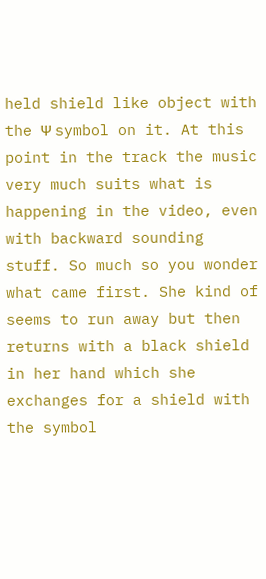held shield like object with the Ψ symbol on it. At this point in the track the music very much suits what is happening in the video, even with backward sounding stuff. So much so you wonder what came first. She kind of seems to run away but then returns with a black shield in her hand which she exchanges for a shield with the symbol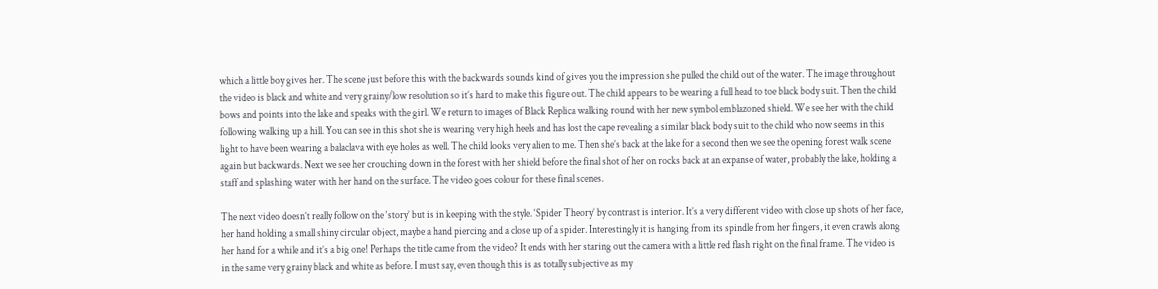which a little boy gives her. The scene just before this with the backwards sounds kind of gives you the impression she pulled the child out of the water. The image throughout the video is black and white and very grainy/low resolution so it’s hard to make this figure out. The child appears to be wearing a full head to toe black body suit. Then the child bows and points into the lake and speaks with the girl. We return to images of Black Replica walking round with her new symbol emblazoned shield. We see her with the child following walking up a hill. You can see in this shot she is wearing very high heels and has lost the cape revealing a similar black body suit to the child who now seems in this light to have been wearing a balaclava with eye holes as well. The child looks very alien to me. Then she’s back at the lake for a second then we see the opening forest walk scene again but backwards. Next we see her crouching down in the forest with her shield before the final shot of her on rocks back at an expanse of water, probably the lake, holding a staff and splashing water with her hand on the surface. The video goes colour for these final scenes.

The next video doesn’t really follow on the ‘story’ but is in keeping with the style. ‘Spider Theory’ by contrast is interior. It’s a very different video with close up shots of her face, her hand holding a small shiny circular object, maybe a hand piercing and a close up of a spider. Interestingly it is hanging from its spindle from her fingers, it even crawls along her hand for a while and it’s a big one! Perhaps the title came from the video? It ends with her staring out the camera with a little red flash right on the final frame. The video is in the same very grainy black and white as before. I must say, even though this is as totally subjective as my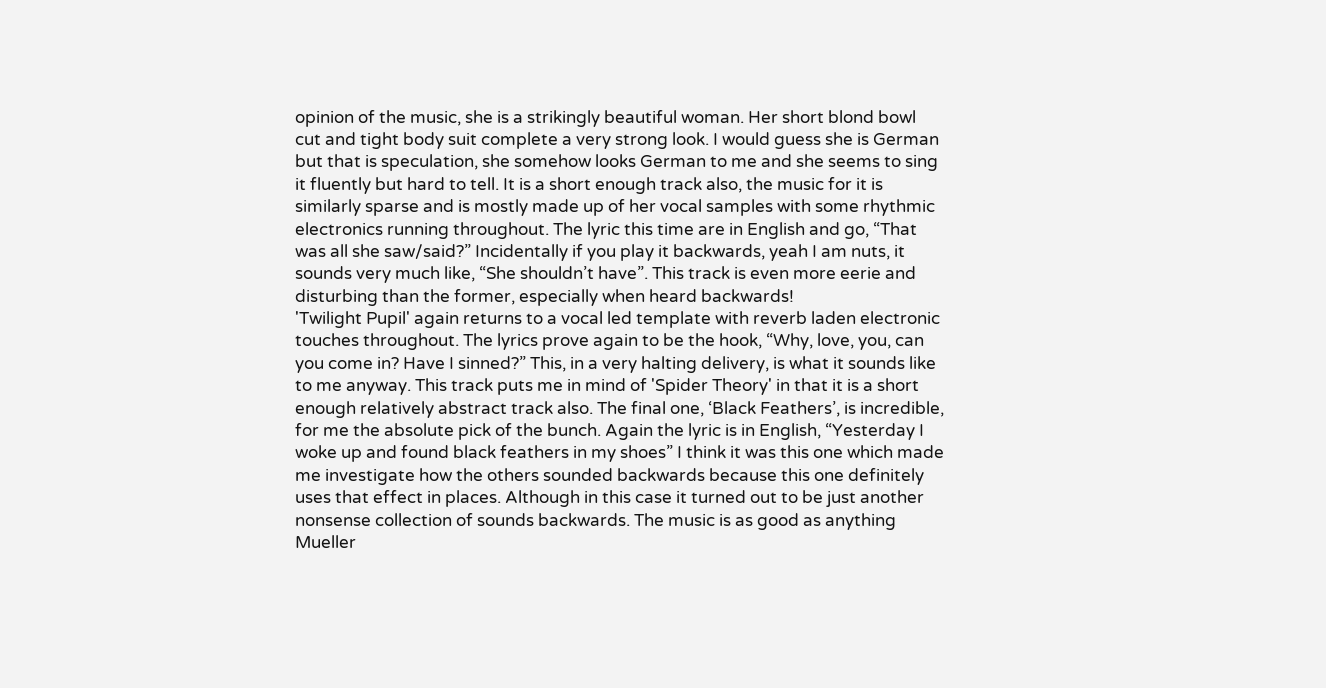opinion of the music, she is a strikingly beautiful woman. Her short blond bowl cut and tight body suit complete a very strong look. I would guess she is German but that is speculation, she somehow looks German to me and she seems to sing it fluently but hard to tell. It is a short enough track also, the music for it is similarly sparse and is mostly made up of her vocal samples with some rhythmic electronics running throughout. The lyric this time are in English and go, “That was all she saw/said?” Incidentally if you play it backwards, yeah I am nuts, it sounds very much like, “She shouldn’t have”. This track is even more eerie and disturbing than the former, especially when heard backwards!
'Twilight Pupil' again returns to a vocal led template with reverb laden electronic touches throughout. The lyrics prove again to be the hook, “Why, love, you, can you come in? Have I sinned?” This, in a very halting delivery, is what it sounds like to me anyway. This track puts me in mind of 'Spider Theory' in that it is a short enough relatively abstract track also. The final one, ‘Black Feathers’, is incredible, for me the absolute pick of the bunch. Again the lyric is in English, “Yesterday I woke up and found black feathers in my shoes” I think it was this one which made me investigate how the others sounded backwards because this one definitely uses that effect in places. Although in this case it turned out to be just another nonsense collection of sounds backwards. The music is as good as anything Mueller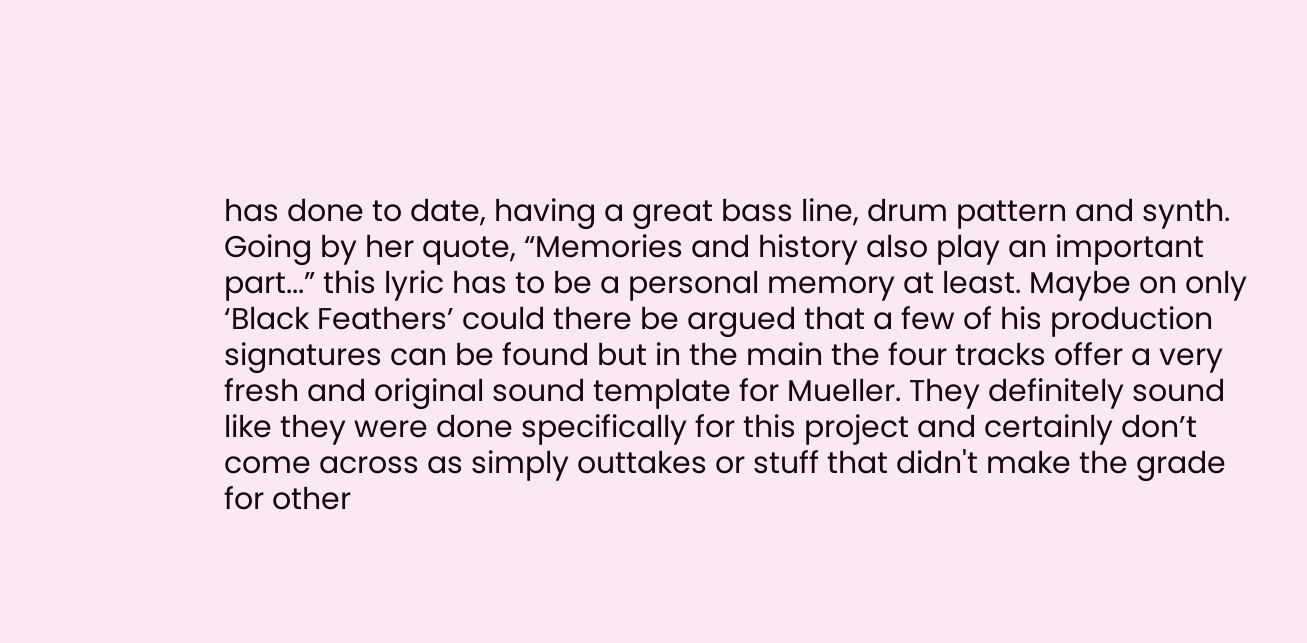has done to date, having a great bass line, drum pattern and synth. Going by her quote, “Memories and history also play an important part...” this lyric has to be a personal memory at least. Maybe on only ‘Black Feathers’ could there be argued that a few of his production signatures can be found but in the main the four tracks offer a very fresh and original sound template for Mueller. They definitely sound like they were done specifically for this project and certainly don’t come across as simply outtakes or stuff that didn't make the grade for other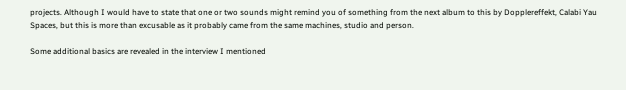projects. Although I would have to state that one or two sounds might remind you of something from the next album to this by Dopplereffekt, Calabi Yau Spaces, but this is more than excusable as it probably came from the same machines, studio and person.

Some additional basics are revealed in the interview I mentioned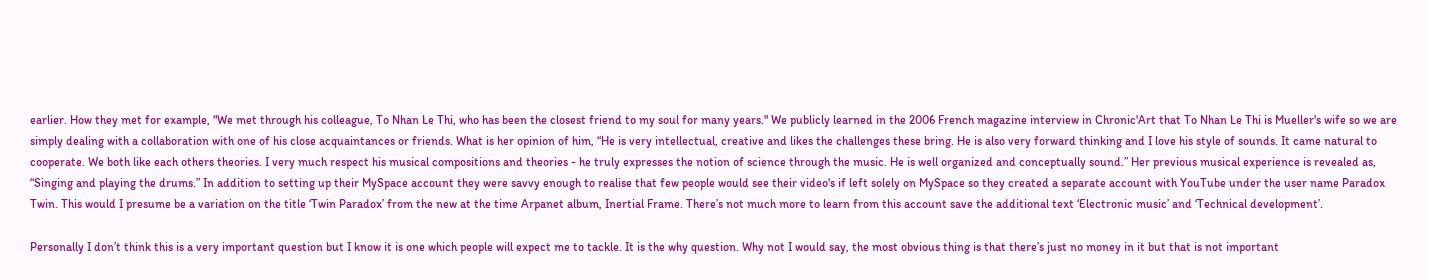earlier. How they met for example, "We met through his colleague, To Nhan Le Thi, who has been the closest friend to my soul for many years." We publicly learned in the 2006 French magazine interview in Chronic'Art that To Nhan Le Thi is Mueller's wife so we are simply dealing with a collaboration with one of his close acquaintances or friends. What is her opinion of him, “He is very intellectual, creative and likes the challenges these bring. He is also very forward thinking and I love his style of sounds. It came natural to cooperate. We both like each others theories. I very much respect his musical compositions and theories - he truly expresses the notion of science through the music. He is well organized and conceptually sound.” Her previous musical experience is revealed as, “Singing and playing the drums.” In addition to setting up their MySpace account they were savvy enough to realise that few people would see their video's if left solely on MySpace so they created a separate account with YouTube under the user name Paradox Twin. This would I presume be a variation on the title ‘Twin Paradox’ from the new at the time Arpanet album, Inertial Frame. There’s not much more to learn from this account save the additional text ‘Electronic music’ and ‘Technical development’.

Personally I don’t think this is a very important question but I know it is one which people will expect me to tackle. It is the why question. Why not I would say, the most obvious thing is that there’s just no money in it but that is not important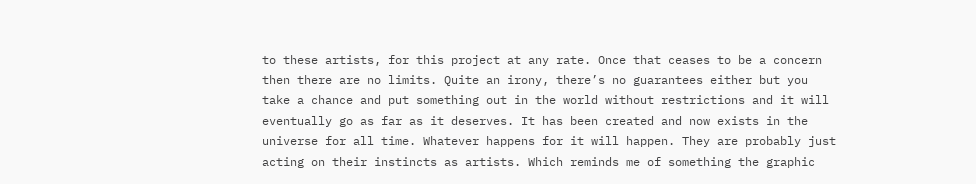to these artists, for this project at any rate. Once that ceases to be a concern then there are no limits. Quite an irony, there’s no guarantees either but you take a chance and put something out in the world without restrictions and it will eventually go as far as it deserves. It has been created and now exists in the universe for all time. Whatever happens for it will happen. They are probably just acting on their instincts as artists. Which reminds me of something the graphic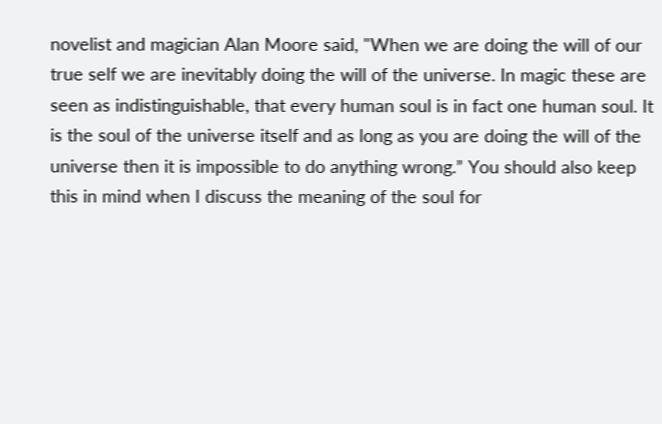novelist and magician Alan Moore said, "When we are doing the will of our true self we are inevitably doing the will of the universe. In magic these are seen as indistinguishable, that every human soul is in fact one human soul. It is the soul of the universe itself and as long as you are doing the will of the universe then it is impossible to do anything wrong.” You should also keep this in mind when I discuss the meaning of the soul for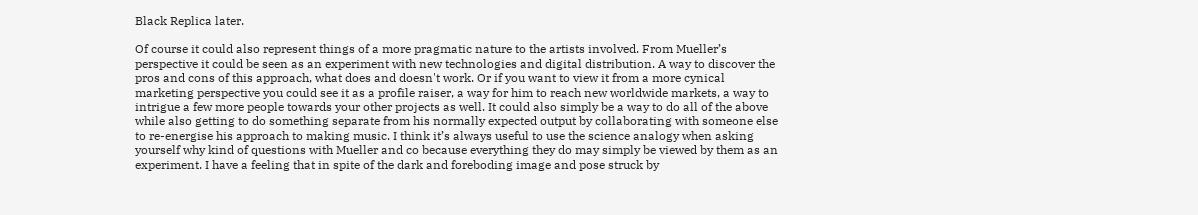Black Replica later.

Of course it could also represent things of a more pragmatic nature to the artists involved. From Mueller’s perspective it could be seen as an experiment with new technologies and digital distribution. A way to discover the pros and cons of this approach, what does and doesn't work. Or if you want to view it from a more cynical marketing perspective you could see it as a profile raiser, a way for him to reach new worldwide markets, a way to intrigue a few more people towards your other projects as well. It could also simply be a way to do all of the above while also getting to do something separate from his normally expected output by collaborating with someone else to re-energise his approach to making music. I think it’s always useful to use the science analogy when asking yourself why kind of questions with Mueller and co because everything they do may simply be viewed by them as an experiment. I have a feeling that in spite of the dark and foreboding image and pose struck by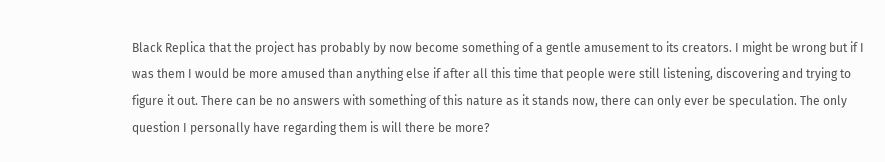Black Replica that the project has probably by now become something of a gentle amusement to its creators. I might be wrong but if I was them I would be more amused than anything else if after all this time that people were still listening, discovering and trying to figure it out. There can be no answers with something of this nature as it stands now, there can only ever be speculation. The only question I personally have regarding them is will there be more?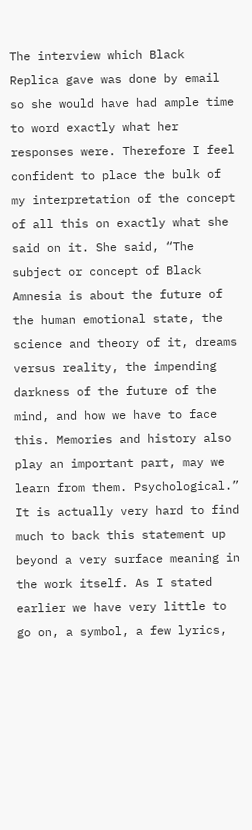The interview which Black Replica gave was done by email so she would have had ample time to word exactly what her responses were. Therefore I feel confident to place the bulk of my interpretation of the concept of all this on exactly what she said on it. She said, “The subject or concept of Black Amnesia is about the future of the human emotional state, the science and theory of it, dreams versus reality, the impending darkness of the future of the mind, and how we have to face this. Memories and history also play an important part, may we learn from them. Psychological.” It is actually very hard to find much to back this statement up beyond a very surface meaning in the work itself. As I stated earlier we have very little to go on, a symbol, a few lyrics,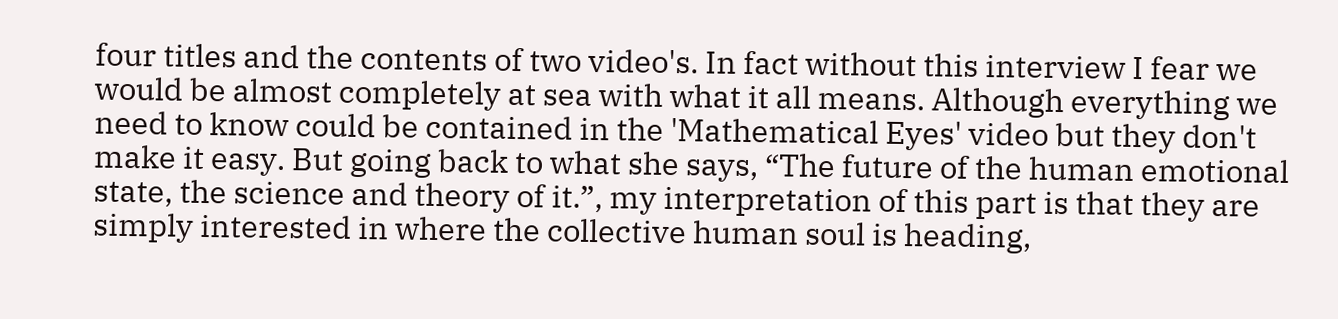four titles and the contents of two video's. In fact without this interview I fear we would be almost completely at sea with what it all means. Although everything we need to know could be contained in the 'Mathematical Eyes' video but they don't make it easy. But going back to what she says, “The future of the human emotional state, the science and theory of it.”, my interpretation of this part is that they are simply interested in where the collective human soul is heading,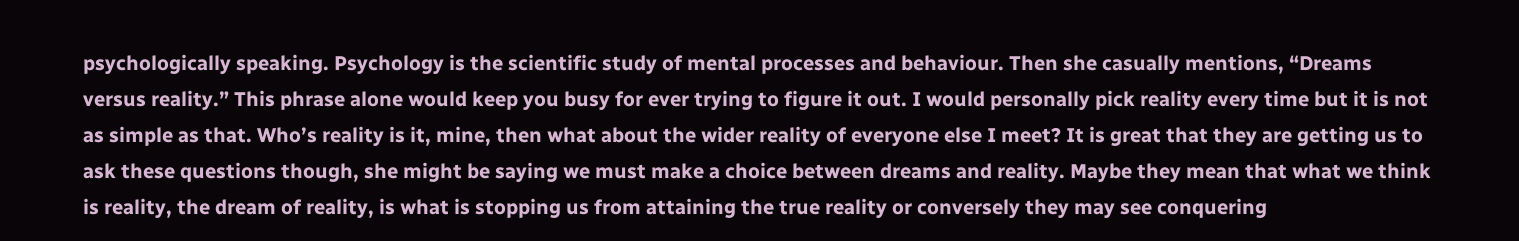psychologically speaking. Psychology is the scientific study of mental processes and behaviour. Then she casually mentions, “Dreams versus reality.” This phrase alone would keep you busy for ever trying to figure it out. I would personally pick reality every time but it is not as simple as that. Who’s reality is it, mine, then what about the wider reality of everyone else I meet? It is great that they are getting us to ask these questions though, she might be saying we must make a choice between dreams and reality. Maybe they mean that what we think is reality, the dream of reality, is what is stopping us from attaining the true reality or conversely they may see conquering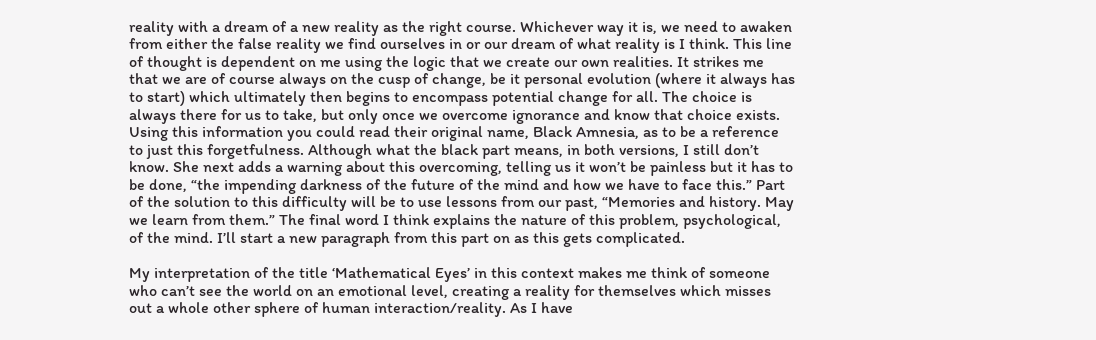reality with a dream of a new reality as the right course. Whichever way it is, we need to awaken from either the false reality we find ourselves in or our dream of what reality is I think. This line of thought is dependent on me using the logic that we create our own realities. It strikes me that we are of course always on the cusp of change, be it personal evolution (where it always has to start) which ultimately then begins to encompass potential change for all. The choice is always there for us to take, but only once we overcome ignorance and know that choice exists. Using this information you could read their original name, Black Amnesia, as to be a reference to just this forgetfulness. Although what the black part means, in both versions, I still don’t know. She next adds a warning about this overcoming, telling us it won’t be painless but it has to be done, “the impending darkness of the future of the mind and how we have to face this.” Part of the solution to this difficulty will be to use lessons from our past, “Memories and history. May we learn from them.” The final word I think explains the nature of this problem, psychological, of the mind. I’ll start a new paragraph from this part on as this gets complicated.

My interpretation of the title ‘Mathematical Eyes’ in this context makes me think of someone who can’t see the world on an emotional level, creating a reality for themselves which misses out a whole other sphere of human interaction/reality. As I have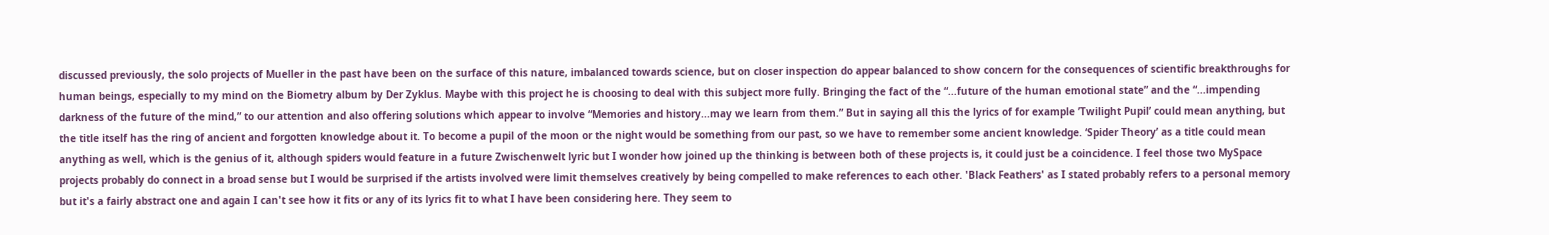discussed previously, the solo projects of Mueller in the past have been on the surface of this nature, imbalanced towards science, but on closer inspection do appear balanced to show concern for the consequences of scientific breakthroughs for human beings, especially to my mind on the Biometry album by Der Zyklus. Maybe with this project he is choosing to deal with this subject more fully. Bringing the fact of the “...future of the human emotional state” and the “...impending darkness of the future of the mind,” to our attention and also offering solutions which appear to involve “Memories and history...may we learn from them.” But in saying all this the lyrics of for example ’Twilight Pupil’ could mean anything, but the title itself has the ring of ancient and forgotten knowledge about it. To become a pupil of the moon or the night would be something from our past, so we have to remember some ancient knowledge. ‘Spider Theory’ as a title could mean anything as well, which is the genius of it, although spiders would feature in a future Zwischenwelt lyric but I wonder how joined up the thinking is between both of these projects is, it could just be a coincidence. I feel those two MySpace projects probably do connect in a broad sense but I would be surprised if the artists involved were limit themselves creatively by being compelled to make references to each other. 'Black Feathers' as I stated probably refers to a personal memory but it's a fairly abstract one and again I can't see how it fits or any of its lyrics fit to what I have been considering here. They seem to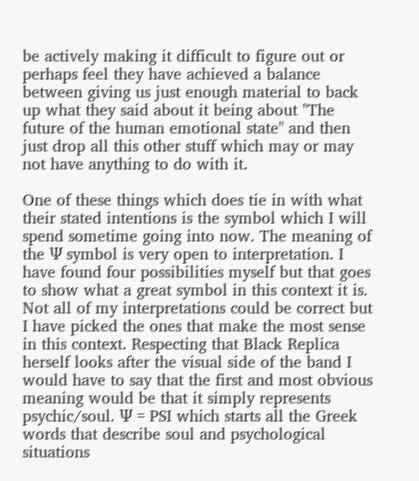be actively making it difficult to figure out or perhaps feel they have achieved a balance between giving us just enough material to back up what they said about it being about "The future of the human emotional state" and then just drop all this other stuff which may or may not have anything to do with it.

One of these things which does tie in with what their stated intentions is the symbol which I will spend sometime going into now. The meaning of the Ψ symbol is very open to interpretation. I have found four possibilities myself but that goes to show what a great symbol in this context it is. Not all of my interpretations could be correct but I have picked the ones that make the most sense in this context. Respecting that Black Replica herself looks after the visual side of the band I would have to say that the first and most obvious meaning would be that it simply represents psychic/soul. Ψ = PSI which starts all the Greek words that describe soul and psychological situations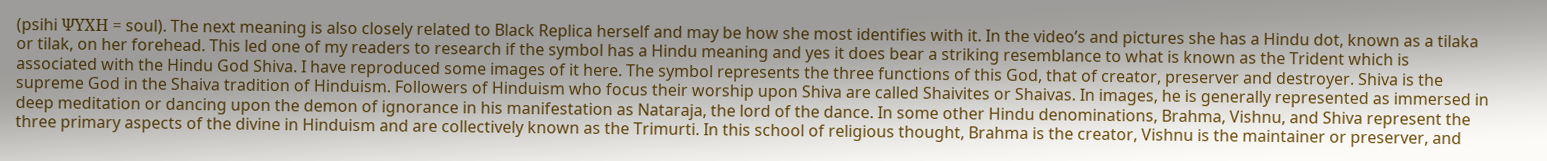(psihi ΨΥΧΗ = soul). The next meaning is also closely related to Black Replica herself and may be how she most identifies with it. In the video’s and pictures she has a Hindu dot, known as a tilaka or tilak, on her forehead. This led one of my readers to research if the symbol has a Hindu meaning and yes it does bear a striking resemblance to what is known as the Trident which is associated with the Hindu God Shiva. I have reproduced some images of it here. The symbol represents the three functions of this God, that of creator, preserver and destroyer. Shiva is the supreme God in the Shaiva tradition of Hinduism. Followers of Hinduism who focus their worship upon Shiva are called Shaivites or Shaivas. In images, he is generally represented as immersed in deep meditation or dancing upon the demon of ignorance in his manifestation as Nataraja, the lord of the dance. In some other Hindu denominations, Brahma, Vishnu, and Shiva represent the three primary aspects of the divine in Hinduism and are collectively known as the Trimurti. In this school of religious thought, Brahma is the creator, Vishnu is the maintainer or preserver, and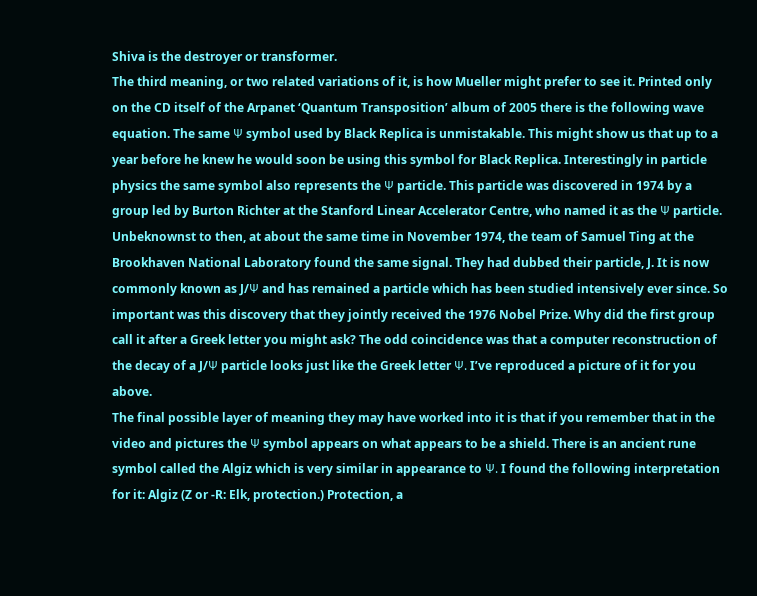Shiva is the destroyer or transformer.
The third meaning, or two related variations of it, is how Mueller might prefer to see it. Printed only on the CD itself of the Arpanet ‘Quantum Transposition’ album of 2005 there is the following wave equation. The same Ψ symbol used by Black Replica is unmistakable. This might show us that up to a year before he knew he would soon be using this symbol for Black Replica. Interestingly in particle physics the same symbol also represents the Ψ particle. This particle was discovered in 1974 by a group led by Burton Richter at the Stanford Linear Accelerator Centre, who named it as the Ψ particle. Unbeknownst to then, at about the same time in November 1974, the team of Samuel Ting at the Brookhaven National Laboratory found the same signal. They had dubbed their particle, J. It is now commonly known as J/Ψ and has remained a particle which has been studied intensively ever since. So important was this discovery that they jointly received the 1976 Nobel Prize. Why did the first group call it after a Greek letter you might ask? The odd coincidence was that a computer reconstruction of the decay of a J/Ψ particle looks just like the Greek letter Ψ. I’ve reproduced a picture of it for you above.
The final possible layer of meaning they may have worked into it is that if you remember that in the video and pictures the Ψ symbol appears on what appears to be a shield. There is an ancient rune symbol called the Algiz which is very similar in appearance to Ψ. I found the following interpretation for it: Algiz (Z or -R: Elk, protection.) Protection, a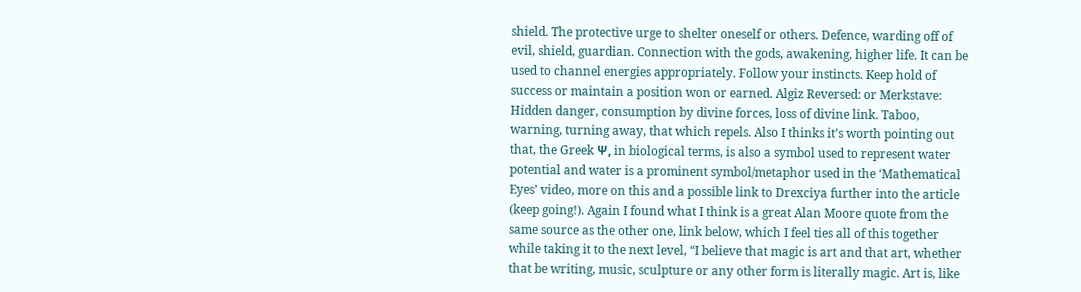shield. The protective urge to shelter oneself or others. Defence, warding off of evil, shield, guardian. Connection with the gods, awakening, higher life. It can be used to channel energies appropriately. Follow your instincts. Keep hold of success or maintain a position won or earned. Algiz Reversed: or Merkstave: Hidden danger, consumption by divine forces, loss of divine link. Taboo, warning, turning away, that which repels. Also I thinks it’s worth pointing out that, the Greek Ψ, in biological terms, is also a symbol used to represent water potential and water is a prominent symbol/metaphor used in the ‘Mathematical Eyes’ video, more on this and a possible link to Drexciya further into the article (keep going!). Again I found what I think is a great Alan Moore quote from the same source as the other one, link below, which I feel ties all of this together while taking it to the next level, “I believe that magic is art and that art, whether that be writing, music, sculpture or any other form is literally magic. Art is, like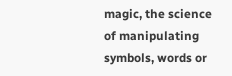magic, the science of manipulating symbols, words or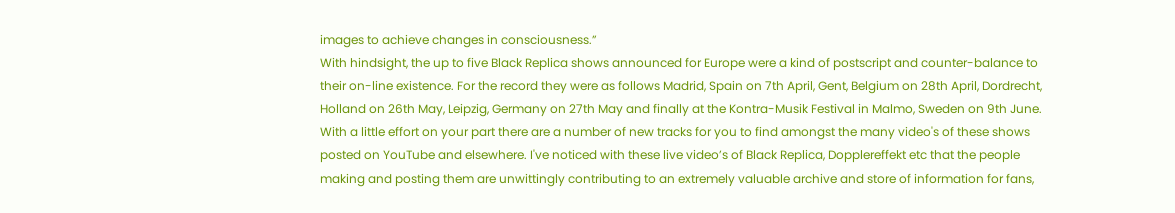images to achieve changes in consciousness.”
With hindsight, the up to five Black Replica shows announced for Europe were a kind of postscript and counter-balance to their on-line existence. For the record they were as follows Madrid, Spain on 7th April, Gent, Belgium on 28th April, Dordrecht, Holland on 26th May, Leipzig, Germany on 27th May and finally at the Kontra-Musik Festival in Malmo, Sweden on 9th June. With a little effort on your part there are a number of new tracks for you to find amongst the many video's of these shows posted on YouTube and elsewhere. I've noticed with these live video’s of Black Replica, Dopplereffekt etc that the people making and posting them are unwittingly contributing to an extremely valuable archive and store of information for fans,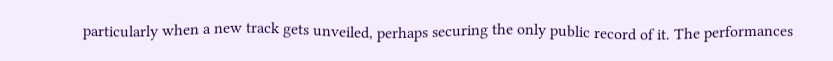particularly when a new track gets unveiled, perhaps securing the only public record of it. The performances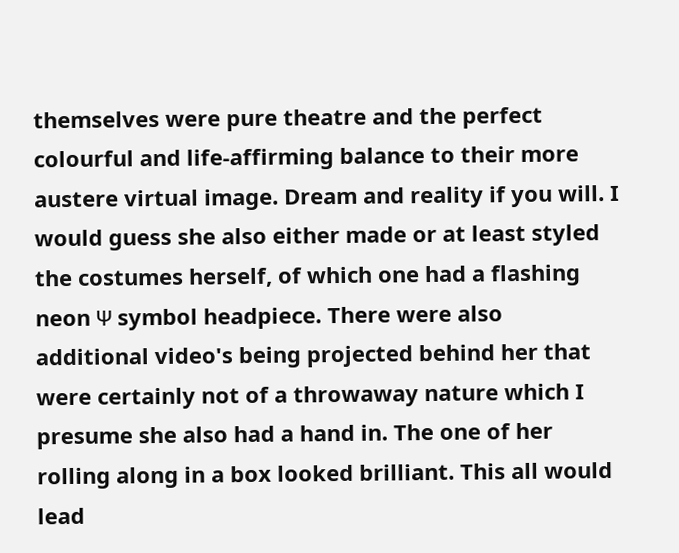themselves were pure theatre and the perfect colourful and life-affirming balance to their more austere virtual image. Dream and reality if you will. I would guess she also either made or at least styled the costumes herself, of which one had a flashing neon Ψ symbol headpiece. There were also additional video's being projected behind her that were certainly not of a throwaway nature which I presume she also had a hand in. The one of her rolling along in a box looked brilliant. This all would lead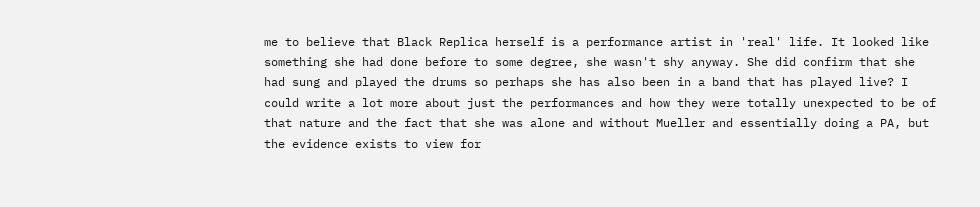me to believe that Black Replica herself is a performance artist in 'real' life. It looked like something she had done before to some degree, she wasn't shy anyway. She did confirm that she had sung and played the drums so perhaps she has also been in a band that has played live? I could write a lot more about just the performances and how they were totally unexpected to be of that nature and the fact that she was alone and without Mueller and essentially doing a PA, but the evidence exists to view for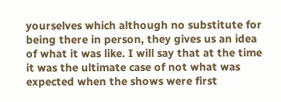yourselves which although no substitute for being there in person, they gives us an idea of what it was like. I will say that at the time it was the ultimate case of not what was expected when the shows were first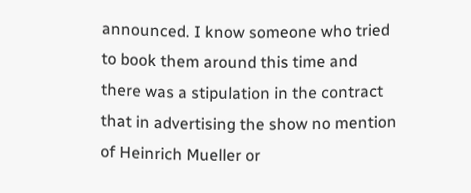announced. I know someone who tried to book them around this time and there was a stipulation in the contract that in advertising the show no mention of Heinrich Mueller or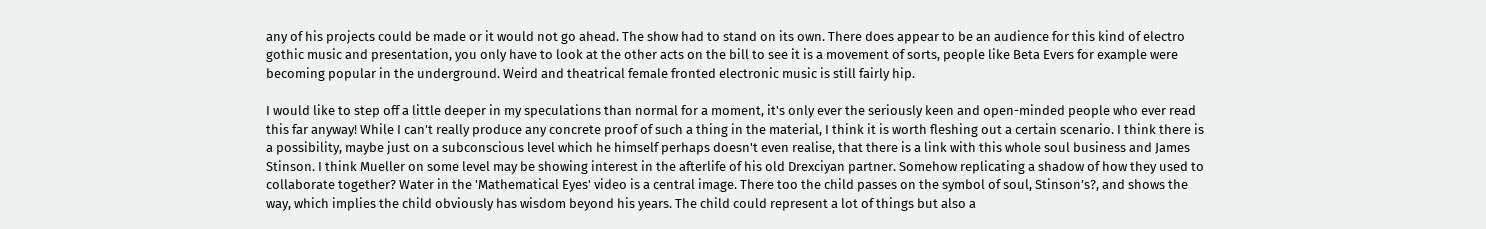any of his projects could be made or it would not go ahead. The show had to stand on its own. There does appear to be an audience for this kind of electro gothic music and presentation, you only have to look at the other acts on the bill to see it is a movement of sorts, people like Beta Evers for example were becoming popular in the underground. Weird and theatrical female fronted electronic music is still fairly hip.

I would like to step off a little deeper in my speculations than normal for a moment, it's only ever the seriously keen and open-minded people who ever read this far anyway! While I can't really produce any concrete proof of such a thing in the material, I think it is worth fleshing out a certain scenario. I think there is a possibility, maybe just on a subconscious level which he himself perhaps doesn't even realise, that there is a link with this whole soul business and James Stinson. I think Mueller on some level may be showing interest in the afterlife of his old Drexciyan partner. Somehow replicating a shadow of how they used to collaborate together? Water in the 'Mathematical Eyes' video is a central image. There too the child passes on the symbol of soul, Stinson’s?, and shows the way, which implies the child obviously has wisdom beyond his years. The child could represent a lot of things but also a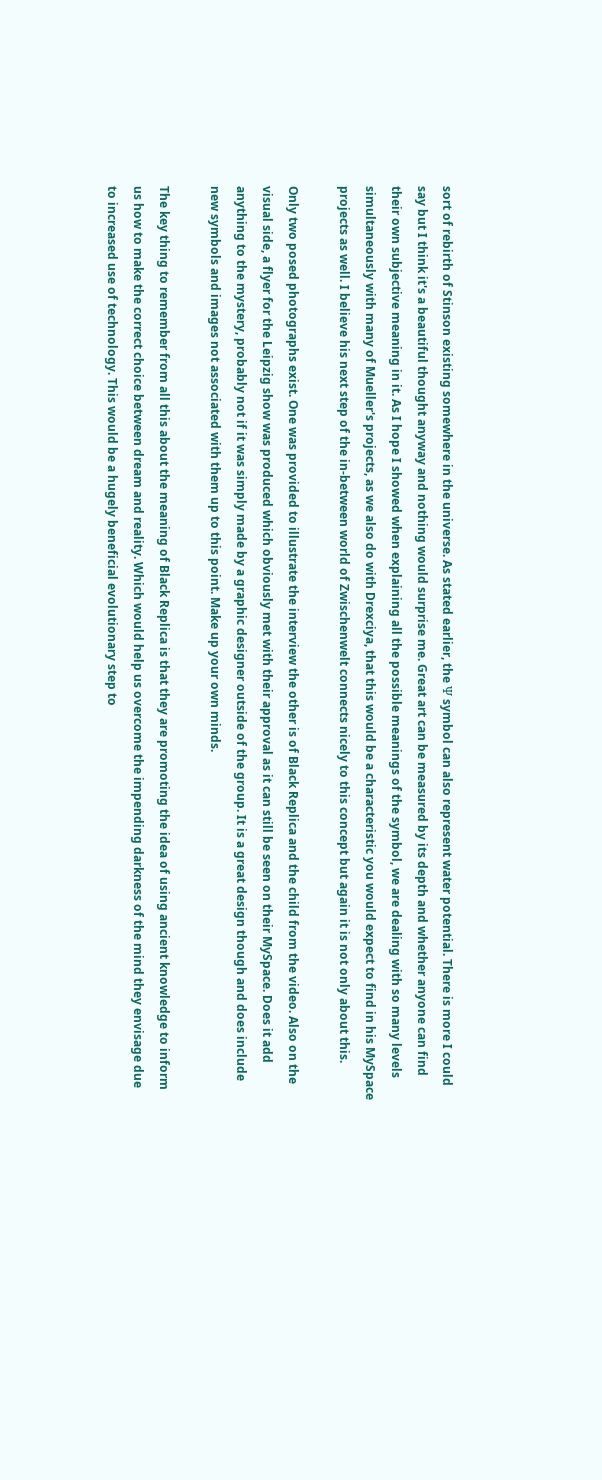sort of rebirth of Stinson existing somewhere in the universe. As stated earlier, the Ψ symbol can also represent water potential. There is more I could say but I think it's a beautiful thought anyway and nothing would surprise me. Great art can be measured by its depth and whether anyone can find their own subjective meaning in it. As I hope I showed when explaining all the possible meanings of the symbol, we are dealing with so many levels simultaneously with many of Mueller's projects, as we also do with Drexciya, that this would be a characteristic you would expect to find in his MySpace projects as well. I believe his next step of the in-between world of Zwischenwelt connects nicely to this concept but again it is not only about this.

Only two posed photographs exist. One was provided to illustrate the interview the other is of Black Replica and the child from the video. Also on the visual side, a flyer for the Leipzig show was produced which obviously met with their approval as it can still be seen on their MySpace. Does it add anything to the mystery, probably not if it was simply made by a graphic designer outside of the group. It is a great design though and does include new symbols and images not associated with them up to this point. Make up your own minds.

The key thing to remember from all this about the meaning of Black Replica is that they are promoting the idea of using ancient knowledge to inform us how to make the correct choice between dream and reality. Which would help us overcome the impending darkness of the mind they envisage due to increased use of technology. This would be a hugely beneficial evolutionary step to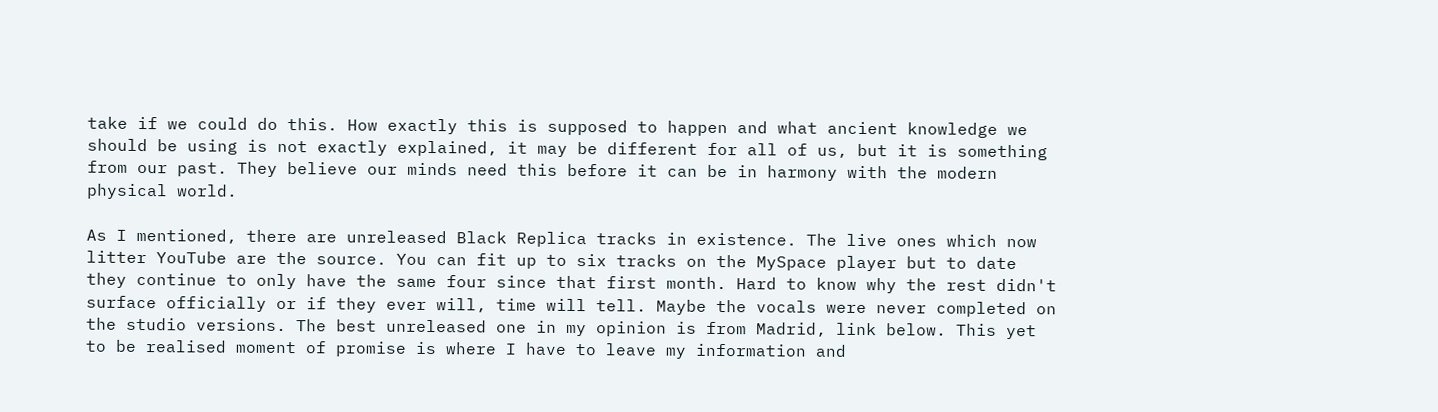take if we could do this. How exactly this is supposed to happen and what ancient knowledge we should be using is not exactly explained, it may be different for all of us, but it is something from our past. They believe our minds need this before it can be in harmony with the modern physical world.

As I mentioned, there are unreleased Black Replica tracks in existence. The live ones which now litter YouTube are the source. You can fit up to six tracks on the MySpace player but to date they continue to only have the same four since that first month. Hard to know why the rest didn't surface officially or if they ever will, time will tell. Maybe the vocals were never completed on the studio versions. The best unreleased one in my opinion is from Madrid, link below. This yet to be realised moment of promise is where I have to leave my information and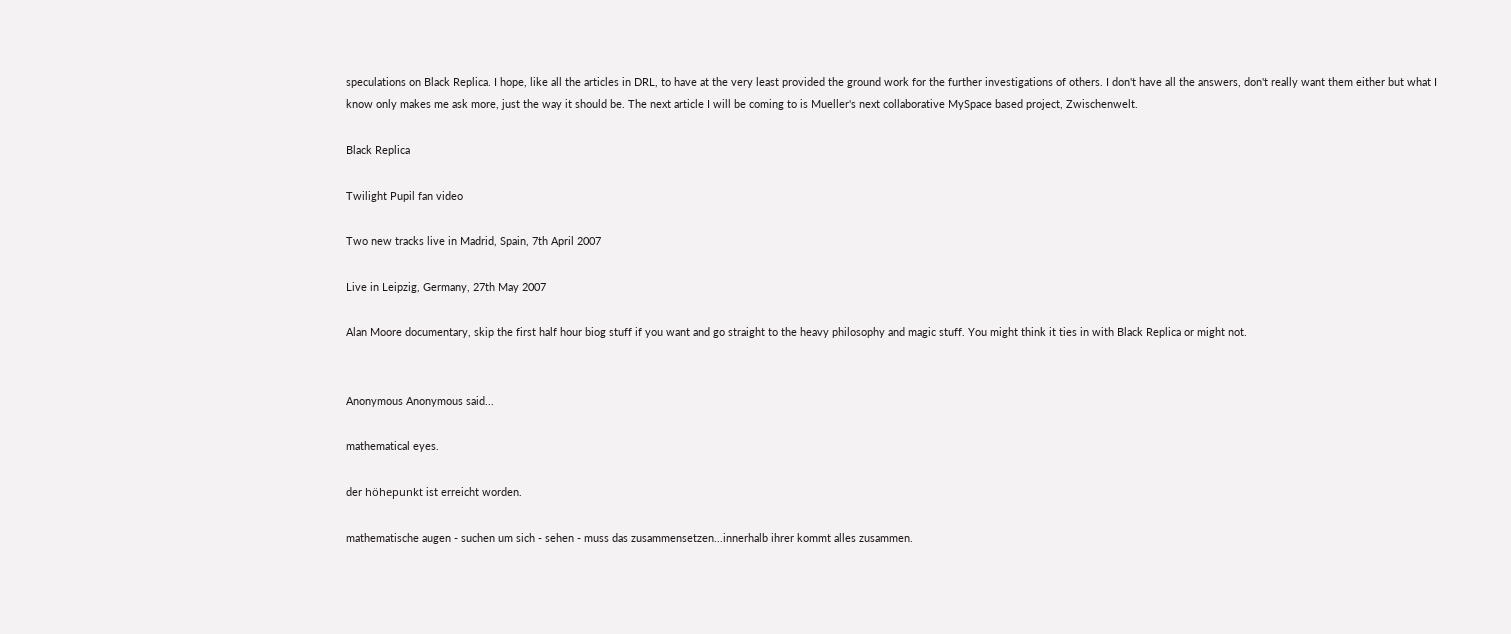speculations on Black Replica. I hope, like all the articles in DRL, to have at the very least provided the ground work for the further investigations of others. I don't have all the answers, don't really want them either but what I know only makes me ask more, just the way it should be. The next article I will be coming to is Mueller's next collaborative MySpace based project, Zwischenwelt.

Black Replica

Twilight Pupil fan video

Two new tracks live in Madrid, Spain, 7th April 2007

Live in Leipzig, Germany, 27th May 2007

Alan Moore documentary, skip the first half hour biog stuff if you want and go straight to the heavy philosophy and magic stuff. You might think it ties in with Black Replica or might not.


Anonymous Anonymous said...

mathematical eyes.

der höhepunkt ist erreicht worden.

mathematische augen - suchen um sich - sehen - muss das zusammensetzen...innerhalb ihrer kommt alles zusammen.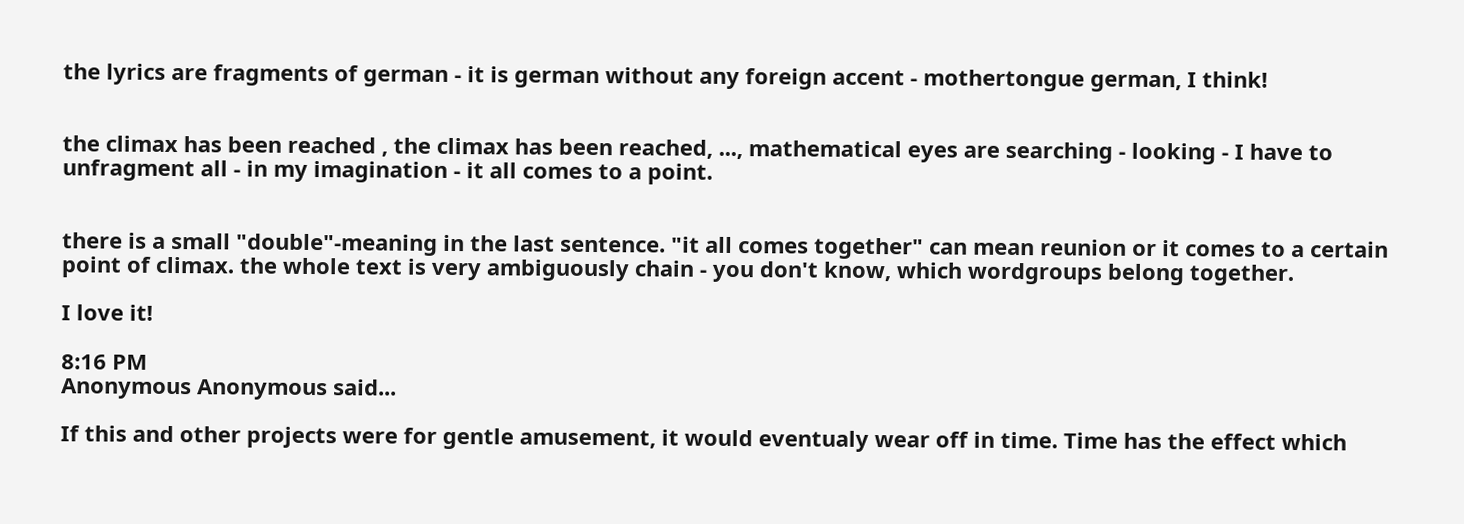the lyrics are fragments of german - it is german without any foreign accent - mothertongue german, I think!


the climax has been reached , the climax has been reached, ..., mathematical eyes are searching - looking - I have to unfragment all - in my imagination - it all comes to a point.


there is a small "double"-meaning in the last sentence. "it all comes together" can mean reunion or it comes to a certain point of climax. the whole text is very ambiguously chain - you don't know, which wordgroups belong together.

I love it!

8:16 PM
Anonymous Anonymous said...

If this and other projects were for gentle amusement, it would eventualy wear off in time. Time has the effect which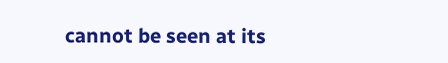cannot be seen at its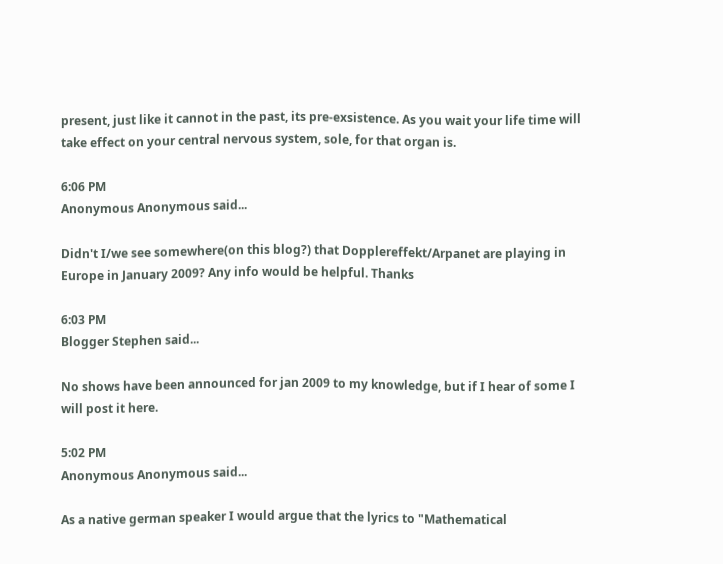present, just like it cannot in the past, its pre-exsistence. As you wait your life time will take effect on your central nervous system, sole, for that organ is.

6:06 PM
Anonymous Anonymous said...

Didn't I/we see somewhere(on this blog?) that Dopplereffekt/Arpanet are playing in Europe in January 2009? Any info would be helpful. Thanks

6:03 PM
Blogger Stephen said...

No shows have been announced for jan 2009 to my knowledge, but if I hear of some I will post it here.

5:02 PM
Anonymous Anonymous said...

As a native german speaker I would argue that the lyrics to "Mathematical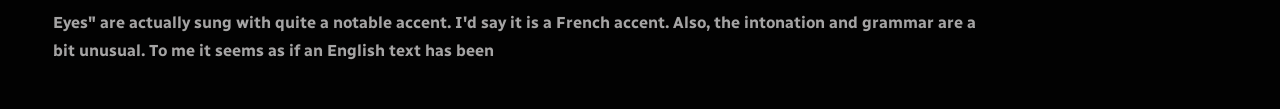Eyes" are actually sung with quite a notable accent. I'd say it is a French accent. Also, the intonation and grammar are a bit unusual. To me it seems as if an English text has been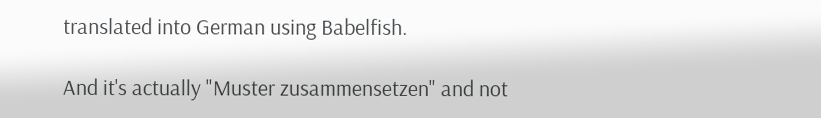translated into German using Babelfish.

And it's actually "Muster zusammensetzen" and not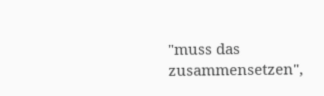"muss das zusammensetzen",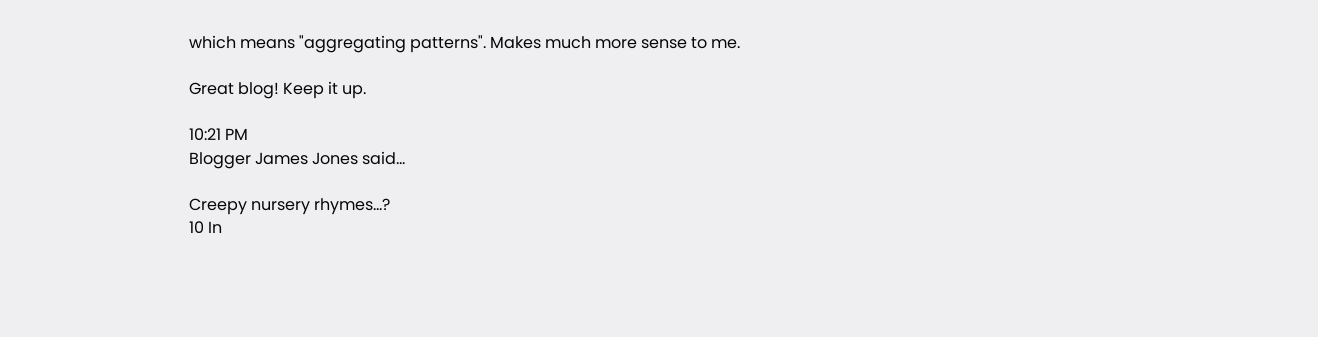which means "aggregating patterns". Makes much more sense to me.

Great blog! Keep it up.

10:21 PM
Blogger James Jones said...

Creepy nursery rhymes...?
10 In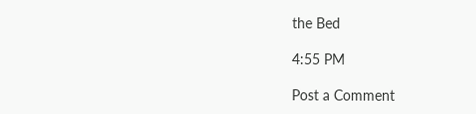the Bed

4:55 PM

Post a Comment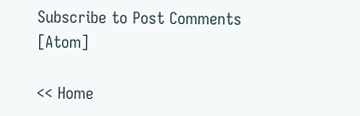Subscribe to Post Comments [Atom]

<< Home